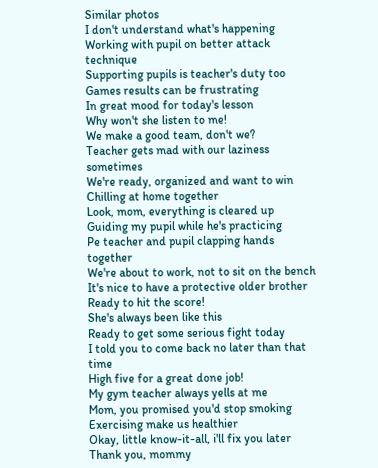Similar photos
I don't understand what's happening
Working with pupil on better attack technique
Supporting pupils is teacher's duty too
Games results can be frustrating
In great mood for today's lesson
Why won't she listen to me!
We make a good team, don't we?
Teacher gets mad with our laziness sometimes
We're ready, organized and want to win
Chilling at home together
Look, mom, everything is cleared up
Guiding my pupil while he's practicing
Pe teacher and pupil clapping hands together
We're about to work, not to sit on the bench
It's nice to have a protective older brother
Ready to hit the score!
She's always been like this
Ready to get some serious fight today
I told you to come back no later than that time
High five for a great done job!
My gym teacher always yells at me
Mom, you promised you'd stop smoking
Exercising make us healthier
Okay, little know-it-all, i'll fix you later
Thank you, mommy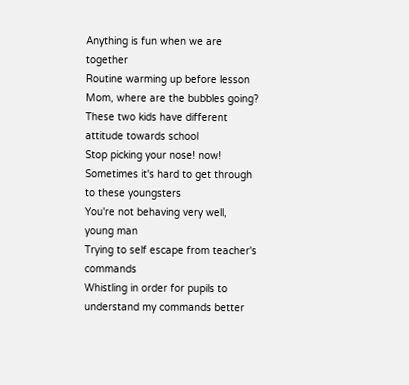Anything is fun when we are together
Routine warming up before lesson
Mom, where are the bubbles going?
These two kids have different attitude towards school
Stop picking your nose! now!
Sometimes it's hard to get through to these youngsters
You're not behaving very well, young man
Trying to self escape from teacher's commands
Whistling in order for pupils to understand my commands better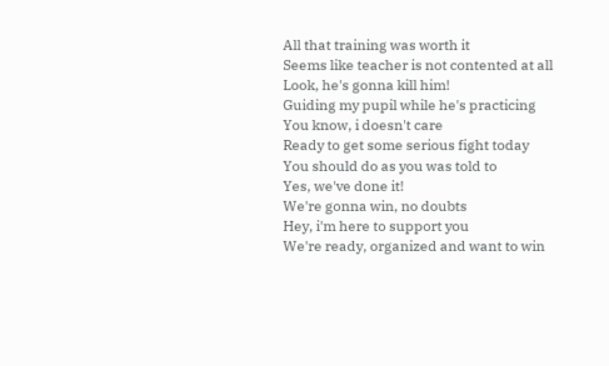All that training was worth it
Seems like teacher is not contented at all
Look, he's gonna kill him!
Guiding my pupil while he's practicing
You know, i doesn't care
Ready to get some serious fight today
You should do as you was told to
Yes, we've done it!
We're gonna win, no doubts
Hey, i'm here to support you
We're ready, organized and want to win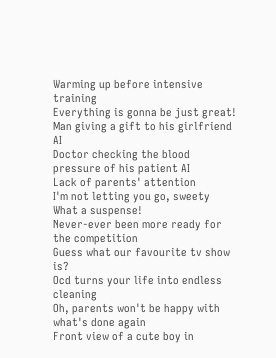Warming up before intensive training
Everything is gonna be just great!
Man giving a gift to his girlfriend AI
Doctor checking the blood pressure of his patient AI
Lack of parents' attention
I'm not letting you go, sweety
What a suspense!
Never-ever been more ready for the competition
Guess what our favourite tv show is?
Ocd turns your life into endless cleaning
Oh, parents won't be happy with what's done again
Front view of a cute boy in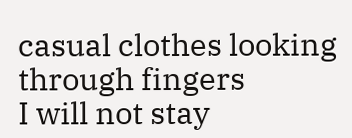casual clothes looking through fingers
I will not stay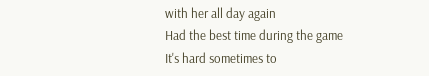with her all day again
Had the best time during the game
It's hard sometimes to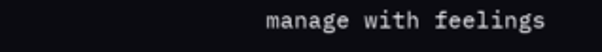manage with feelings